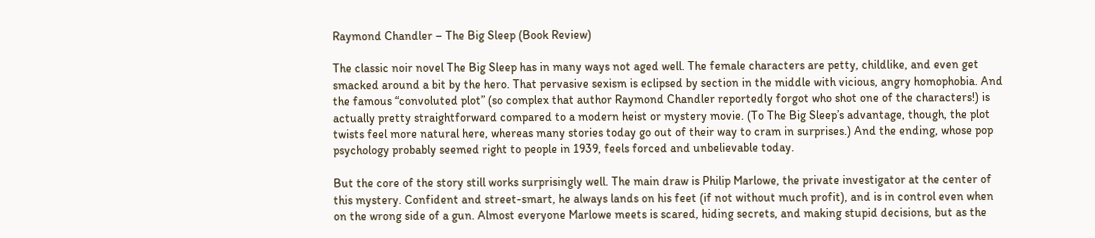Raymond Chandler – The Big Sleep (Book Review)

The classic noir novel The Big Sleep has in many ways not aged well. The female characters are petty, childlike, and even get smacked around a bit by the hero. That pervasive sexism is eclipsed by section in the middle with vicious, angry homophobia. And the famous “convoluted plot” (so complex that author Raymond Chandler reportedly forgot who shot one of the characters!) is actually pretty straightforward compared to a modern heist or mystery movie. (To The Big Sleep’s advantage, though, the plot twists feel more natural here, whereas many stories today go out of their way to cram in surprises.) And the ending, whose pop psychology probably seemed right to people in 1939, feels forced and unbelievable today.

But the core of the story still works surprisingly well. The main draw is Philip Marlowe, the private investigator at the center of this mystery. Confident and street-smart, he always lands on his feet (if not without much profit), and is in control even when on the wrong side of a gun. Almost everyone Marlowe meets is scared, hiding secrets, and making stupid decisions, but as the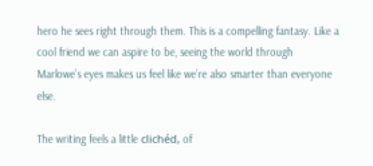hero he sees right through them. This is a compelling fantasy. Like a cool friend we can aspire to be, seeing the world through Marlowe’s eyes makes us feel like we’re also smarter than everyone else.

The writing feels a little clichéd, of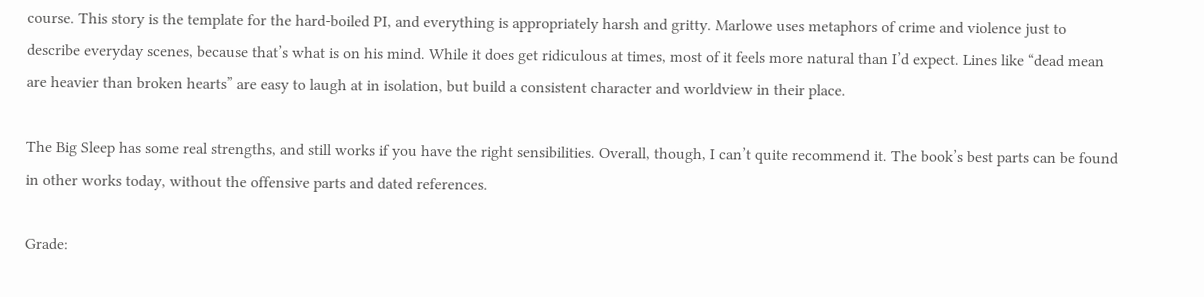course. This story is the template for the hard-boiled PI, and everything is appropriately harsh and gritty. Marlowe uses metaphors of crime and violence just to describe everyday scenes, because that’s what is on his mind. While it does get ridiculous at times, most of it feels more natural than I’d expect. Lines like “dead mean are heavier than broken hearts” are easy to laugh at in isolation, but build a consistent character and worldview in their place.

The Big Sleep has some real strengths, and still works if you have the right sensibilities. Overall, though, I can’t quite recommend it. The book’s best parts can be found in other works today, without the offensive parts and dated references.

Grade: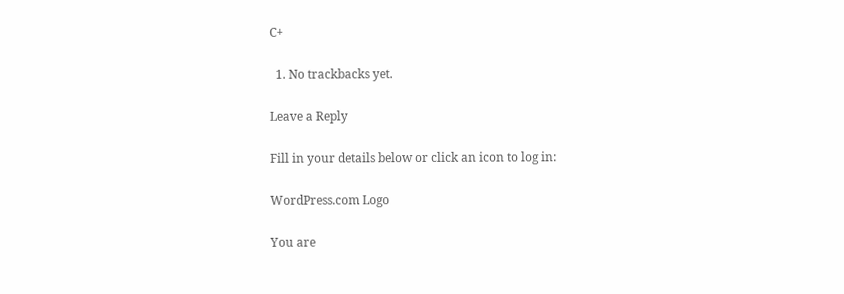C+

  1. No trackbacks yet.

Leave a Reply

Fill in your details below or click an icon to log in:

WordPress.com Logo

You are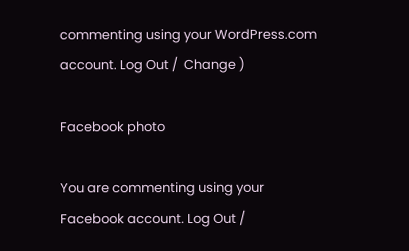commenting using your WordPress.com account. Log Out /  Change )

Facebook photo

You are commenting using your Facebook account. Log Out /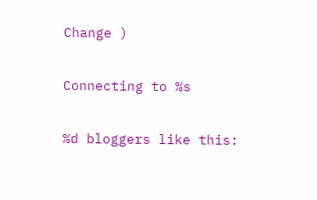Change )

Connecting to %s

%d bloggers like this: